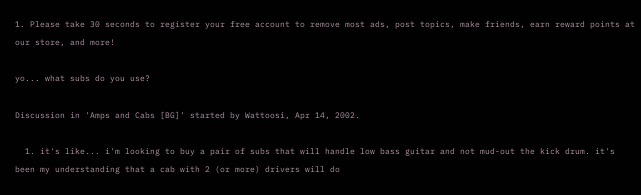1. Please take 30 seconds to register your free account to remove most ads, post topics, make friends, earn reward points at our store, and more!

yo... what subs do you use?

Discussion in 'Amps and Cabs [BG]' started by Wattoosi, Apr 14, 2002.

  1. it's like... i'm looking to buy a pair of subs that will handle low bass guitar and not mud-out the kick drum. it's been my understanding that a cab with 2 (or more) drivers will do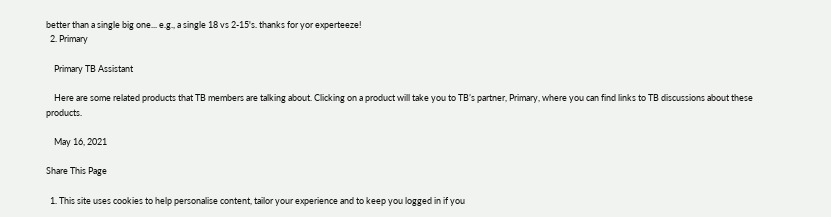better than a single big one... e.g., a single 18 vs 2-15's. thanks for yor experteeze!
  2. Primary

    Primary TB Assistant

    Here are some related products that TB members are talking about. Clicking on a product will take you to TB’s partner, Primary, where you can find links to TB discussions about these products.

    May 16, 2021

Share This Page

  1. This site uses cookies to help personalise content, tailor your experience and to keep you logged in if you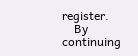register.
    By continuing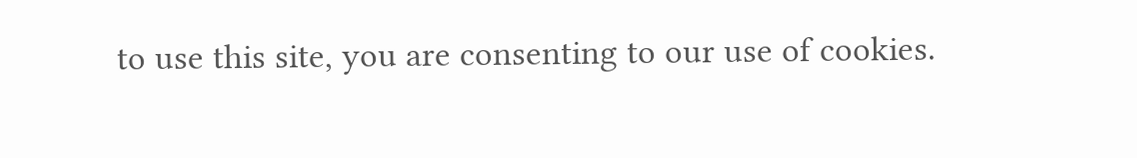to use this site, you are consenting to our use of cookies.